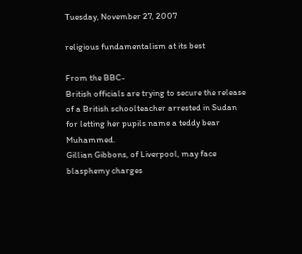Tuesday, November 27, 2007

religious fundamentalism at its best

From the BBC-
British officials are trying to secure the release of a British schoolteacher arrested in Sudan for letting her pupils name a teddy bear Muhammed.
Gillian Gibbons, of Liverpool, may face blasphemy charges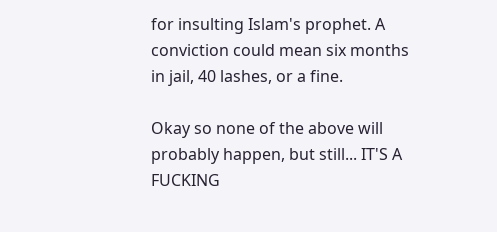for insulting Islam's prophet. A conviction could mean six months in jail, 40 lashes, or a fine.

Okay so none of the above will probably happen, but still... IT'S A FUCKING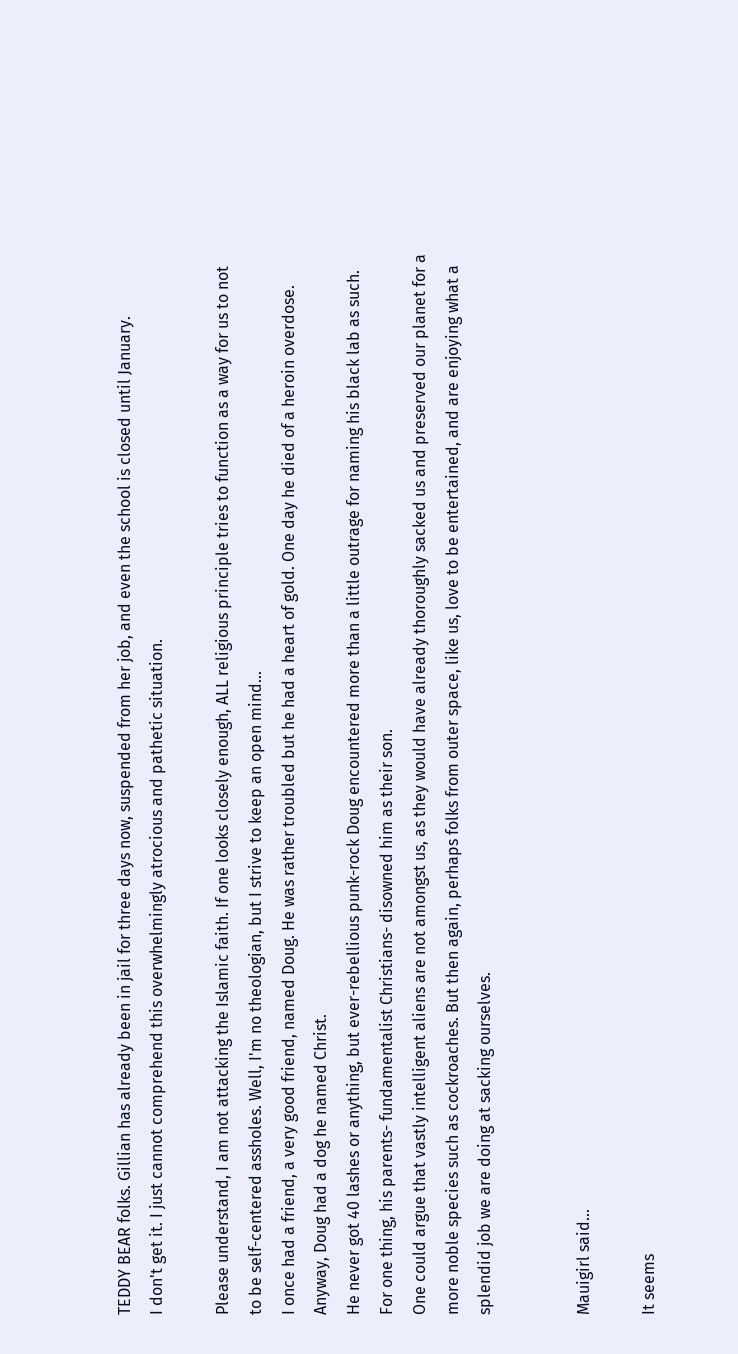TEDDY BEAR folks. Gillian has already been in jail for three days now, suspended from her job, and even the school is closed until January.
I don't get it. I just cannot comprehend this overwhelmingly atrocious and pathetic situation.

Please understand, I am not attacking the Islamic faith. If one looks closely enough, ALL religious principle tries to function as a way for us to not to be self-centered assholes. Well, I'm no theologian, but I strive to keep an open mind...
I once had a friend, a very good friend, named Doug. He was rather troubled but he had a heart of gold. One day he died of a heroin overdose. Anyway, Doug had a dog he named Christ.
He never got 40 lashes or anything, but ever-rebellious punk-rock Doug encountered more than a little outrage for naming his black lab as such. For one thing, his parents- fundamentalist Christians- disowned him as their son.
One could argue that vastly intelligent aliens are not amongst us, as they would have already thoroughly sacked us and preserved our planet for a more noble species such as cockroaches. But then again, perhaps folks from outer space, like us, love to be entertained, and are enjoying what a splendid job we are doing at sacking ourselves.


Mauigirl said...

It seems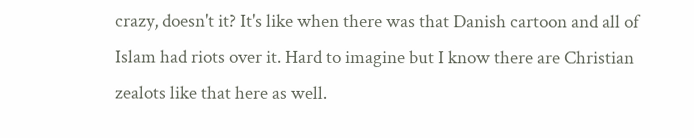crazy, doesn't it? It's like when there was that Danish cartoon and all of Islam had riots over it. Hard to imagine but I know there are Christian zealots like that here as well.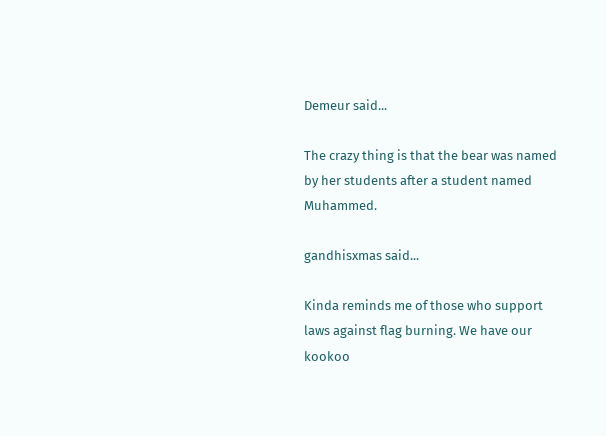Demeur said...

The crazy thing is that the bear was named by her students after a student named Muhammed.

gandhisxmas said...

Kinda reminds me of those who support laws against flag burning. We have our kookoo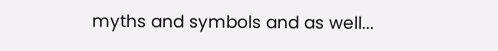myths and symbols and as well...